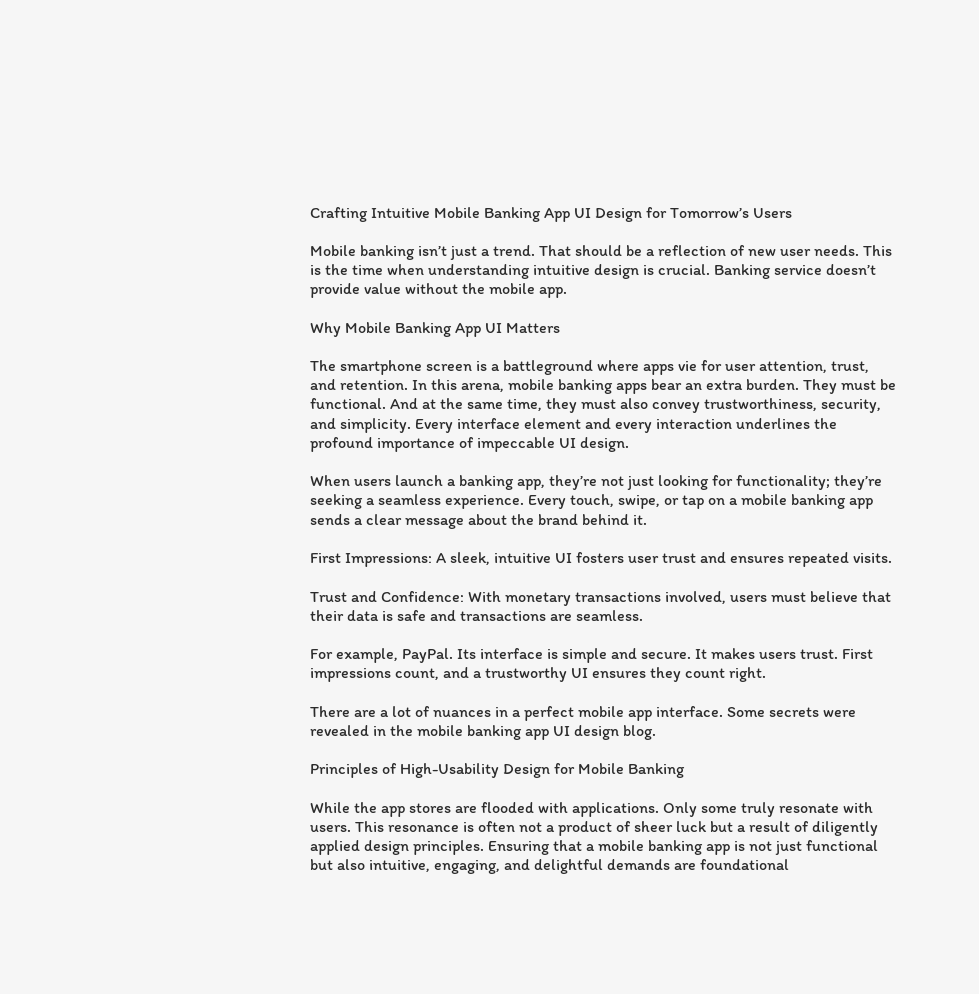Crafting Intuitive Mobile Banking App UI Design for Tomorrow’s Users

Mobile banking isn’t just a trend. That should be a reflection of new user needs. This is the time when understanding intuitive design is crucial. Banking service doesn’t provide value without the mobile app.

Why Mobile Banking App UI Matters

The smartphone screen is a battleground where apps vie for user attention, trust, and retention. In this arena, mobile banking apps bear an extra burden. They must be functional. And at the same time, they must also convey trustworthiness, security, and simplicity. Every interface element and every interaction underlines the profound importance of impeccable UI design.

When users launch a banking app, they’re not just looking for functionality; they’re seeking a seamless experience. Every touch, swipe, or tap on a mobile banking app sends a clear message about the brand behind it.

First Impressions: A sleek, intuitive UI fosters user trust and ensures repeated visits.

Trust and Confidence: With monetary transactions involved, users must believe that their data is safe and transactions are seamless.

For example, PayPal. Its interface is simple and secure. It makes users trust. First impressions count, and a trustworthy UI ensures they count right.

There are a lot of nuances in a perfect mobile app interface. Some secrets were revealed in the mobile banking app UI design blog.

Principles of High-Usability Design for Mobile Banking

While the app stores are flooded with applications. Only some truly resonate with users. This resonance is often not a product of sheer luck but a result of diligently applied design principles. Ensuring that a mobile banking app is not just functional but also intuitive, engaging, and delightful demands are foundational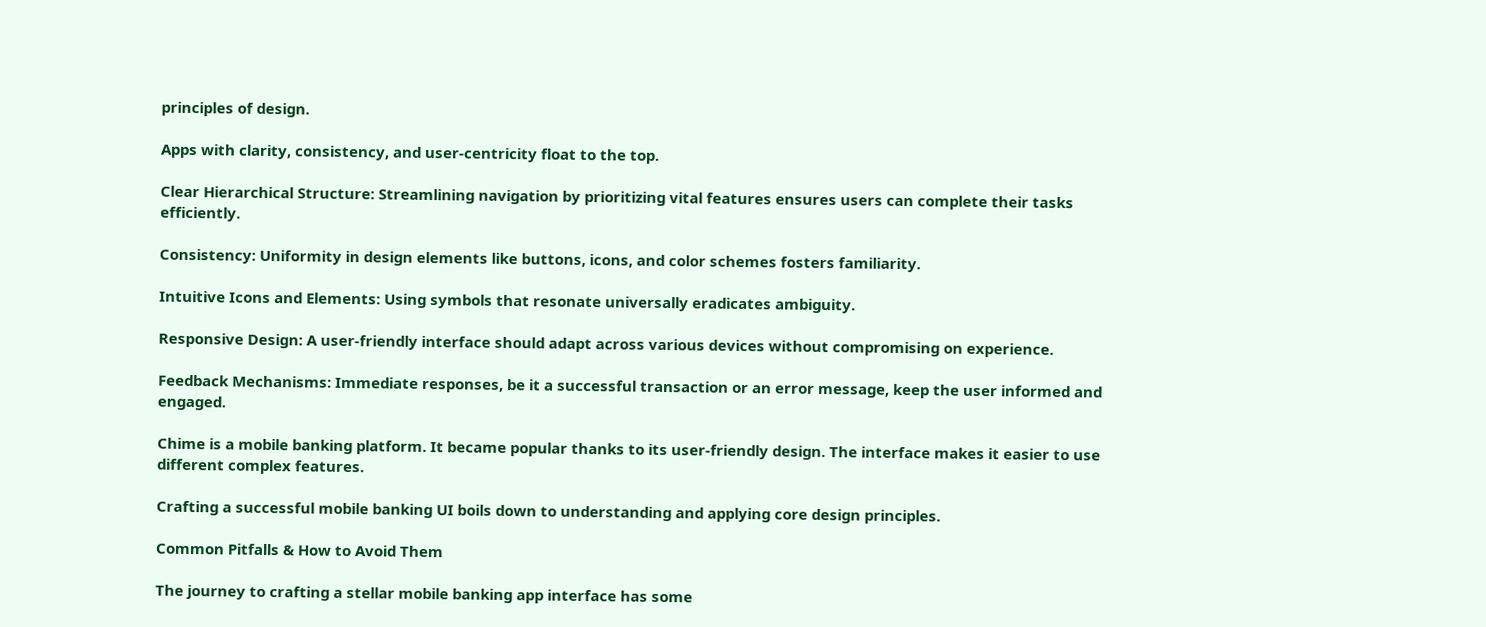principles of design.

Apps with clarity, consistency, and user-centricity float to the top.

Clear Hierarchical Structure: Streamlining navigation by prioritizing vital features ensures users can complete their tasks efficiently.

Consistency: Uniformity in design elements like buttons, icons, and color schemes fosters familiarity.

Intuitive Icons and Elements: Using symbols that resonate universally eradicates ambiguity.

Responsive Design: A user-friendly interface should adapt across various devices without compromising on experience.

Feedback Mechanisms: Immediate responses, be it a successful transaction or an error message, keep the user informed and engaged.

Chime is a mobile banking platform. It became popular thanks to its user-friendly design. The interface makes it easier to use different complex features.

Crafting a successful mobile banking UI boils down to understanding and applying core design principles.

Common Pitfalls & How to Avoid Them

The journey to crafting a stellar mobile banking app interface has some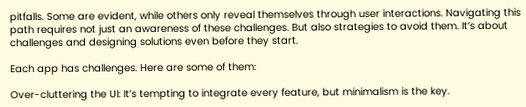pitfalls. Some are evident, while others only reveal themselves through user interactions. Navigating this path requires not just an awareness of these challenges. But also strategies to avoid them. It’s about challenges and designing solutions even before they start.

Each app has challenges. Here are some of them:

Over-cluttering the UI: It’s tempting to integrate every feature, but minimalism is the key.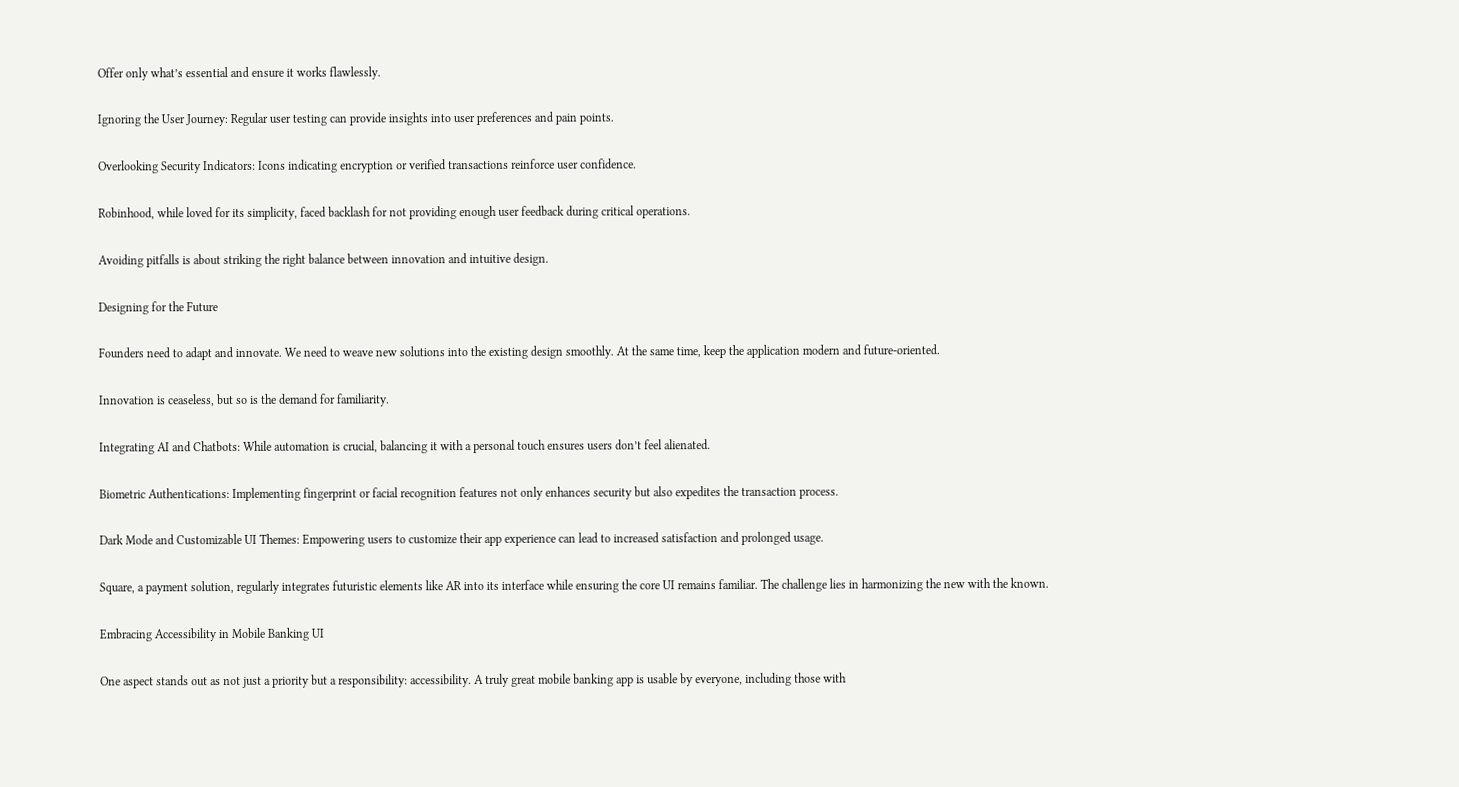Offer only what’s essential and ensure it works flawlessly.

Ignoring the User Journey: Regular user testing can provide insights into user preferences and pain points.

Overlooking Security Indicators: Icons indicating encryption or verified transactions reinforce user confidence.

Robinhood, while loved for its simplicity, faced backlash for not providing enough user feedback during critical operations.

Avoiding pitfalls is about striking the right balance between innovation and intuitive design.

Designing for the Future

Founders need to adapt and innovate. We need to weave new solutions into the existing design smoothly. At the same time, keep the application modern and future-oriented.

Innovation is ceaseless, but so is the demand for familiarity.

Integrating AI and Chatbots: While automation is crucial, balancing it with a personal touch ensures users don’t feel alienated.

Biometric Authentications: Implementing fingerprint or facial recognition features not only enhances security but also expedites the transaction process.

Dark Mode and Customizable UI Themes: Empowering users to customize their app experience can lead to increased satisfaction and prolonged usage.

Square, a payment solution, regularly integrates futuristic elements like AR into its interface while ensuring the core UI remains familiar. The challenge lies in harmonizing the new with the known.

Embracing Accessibility in Mobile Banking UI

One aspect stands out as not just a priority but a responsibility: accessibility. A truly great mobile banking app is usable by everyone, including those with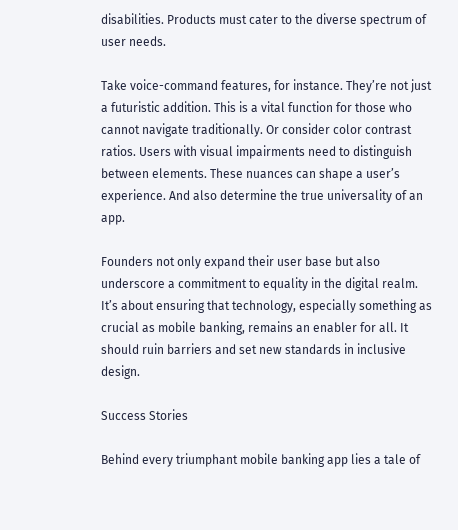disabilities. Products must cater to the diverse spectrum of user needs.

Take voice-command features, for instance. They’re not just a futuristic addition. This is a vital function for those who cannot navigate traditionally. Or consider color contrast ratios. Users with visual impairments need to distinguish between elements. These nuances can shape a user’s experience. And also determine the true universality of an app.

Founders not only expand their user base but also underscore a commitment to equality in the digital realm. It’s about ensuring that technology, especially something as crucial as mobile banking, remains an enabler for all. It should ruin barriers and set new standards in inclusive design.

Success Stories

Behind every triumphant mobile banking app lies a tale of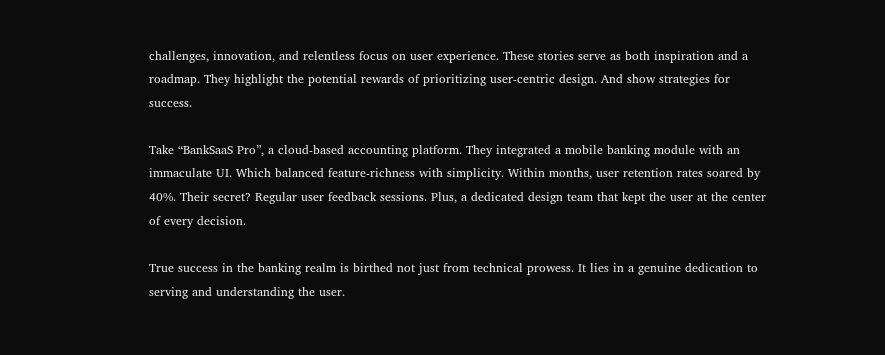challenges, innovation, and relentless focus on user experience. These stories serve as both inspiration and a roadmap. They highlight the potential rewards of prioritizing user-centric design. And show strategies for success.

Take “BankSaaS Pro”, a cloud-based accounting platform. They integrated a mobile banking module with an immaculate UI. Which balanced feature-richness with simplicity. Within months, user retention rates soared by 40%. Their secret? Regular user feedback sessions. Plus, a dedicated design team that kept the user at the center of every decision.

True success in the banking realm is birthed not just from technical prowess. It lies in a genuine dedication to serving and understanding the user.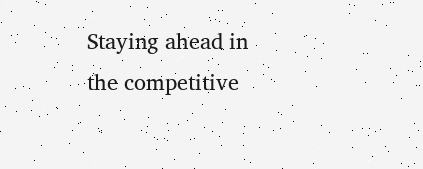Staying ahead in the competitive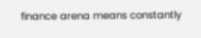finance arena means constantly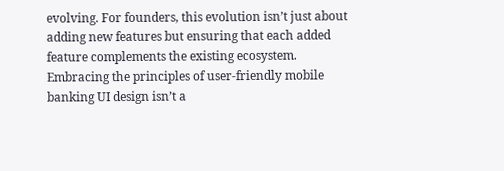evolving. For founders, this evolution isn’t just about adding new features but ensuring that each added feature complements the existing ecosystem. Embracing the principles of user-friendly mobile banking UI design isn’t a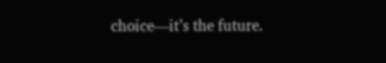choice—it’s the future.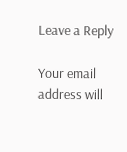Leave a Reply

Your email address will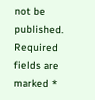not be published. Required fields are marked *